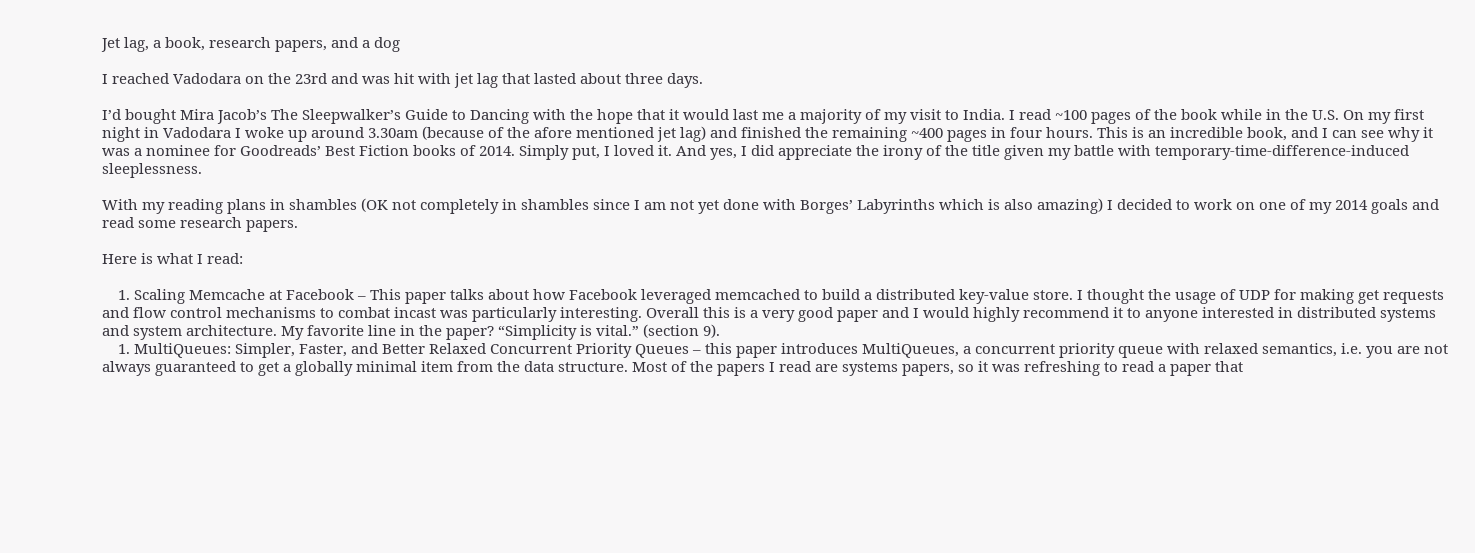Jet lag, a book, research papers, and a dog

I reached Vadodara on the 23rd and was hit with jet lag that lasted about three days.

I’d bought Mira Jacob’s The Sleepwalker’s Guide to Dancing with the hope that it would last me a majority of my visit to India. I read ~100 pages of the book while in the U.S. On my first night in Vadodara I woke up around 3.30am (because of the afore mentioned jet lag) and finished the remaining ~400 pages in four hours. This is an incredible book, and I can see why it was a nominee for Goodreads’ Best Fiction books of 2014. Simply put, I loved it. And yes, I did appreciate the irony of the title given my battle with temporary-time-difference-induced sleeplessness.

With my reading plans in shambles (OK not completely in shambles since I am not yet done with Borges’ Labyrinths which is also amazing) I decided to work on one of my 2014 goals and read some research papers.

Here is what I read:

    1. Scaling Memcache at Facebook – This paper talks about how Facebook leveraged memcached to build a distributed key-value store. I thought the usage of UDP for making get requests and flow control mechanisms to combat incast was particularly interesting. Overall this is a very good paper and I would highly recommend it to anyone interested in distributed systems and system architecture. My favorite line in the paper? “Simplicity is vital.” (section 9).
    1. MultiQueues: Simpler, Faster, and Better Relaxed Concurrent Priority Queues – this paper introduces MultiQueues, a concurrent priority queue with relaxed semantics, i.e. you are not always guaranteed to get a globally minimal item from the data structure. Most of the papers I read are systems papers, so it was refreshing to read a paper that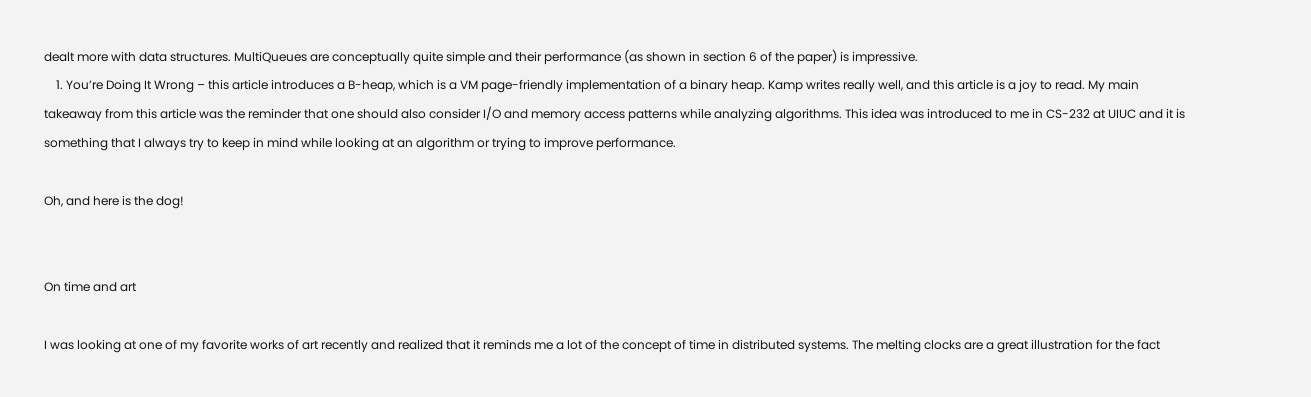dealt more with data structures. MultiQueues are conceptually quite simple and their performance (as shown in section 6 of the paper) is impressive.
    1. You’re Doing It Wrong – this article introduces a B-heap, which is a VM page-friendly implementation of a binary heap. Kamp writes really well, and this article is a joy to read. My main takeaway from this article was the reminder that one should also consider I/O and memory access patterns while analyzing algorithms. This idea was introduced to me in CS-232 at UIUC and it is something that I always try to keep in mind while looking at an algorithm or trying to improve performance.

Oh, and here is the dog!


On time and art

I was looking at one of my favorite works of art recently and realized that it reminds me a lot of the concept of time in distributed systems. The melting clocks are a great illustration for the fact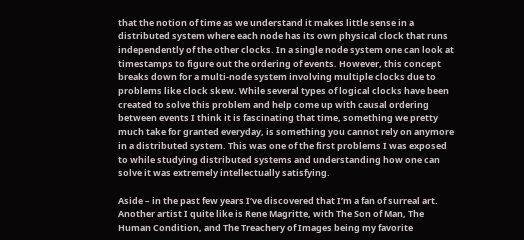that the notion of time as we understand it makes little sense in a distributed system where each node has its own physical clock that runs independently of the other clocks. In a single node system one can look at timestamps to figure out the ordering of events. However, this concept breaks down for a multi-node system involving multiple clocks due to problems like clock skew. While several types of logical clocks have been created to solve this problem and help come up with causal ordering between events I think it is fascinating that time, something we pretty much take for granted everyday, is something you cannot rely on anymore in a distributed system. This was one of the first problems I was exposed to while studying distributed systems and understanding how one can solve it was extremely intellectually satisfying.

Aside – in the past few years I’ve discovered that I’m a fan of surreal art. Another artist I quite like is Rene Magritte, with The Son of Man, The Human Condition, and The Treachery of Images being my favorite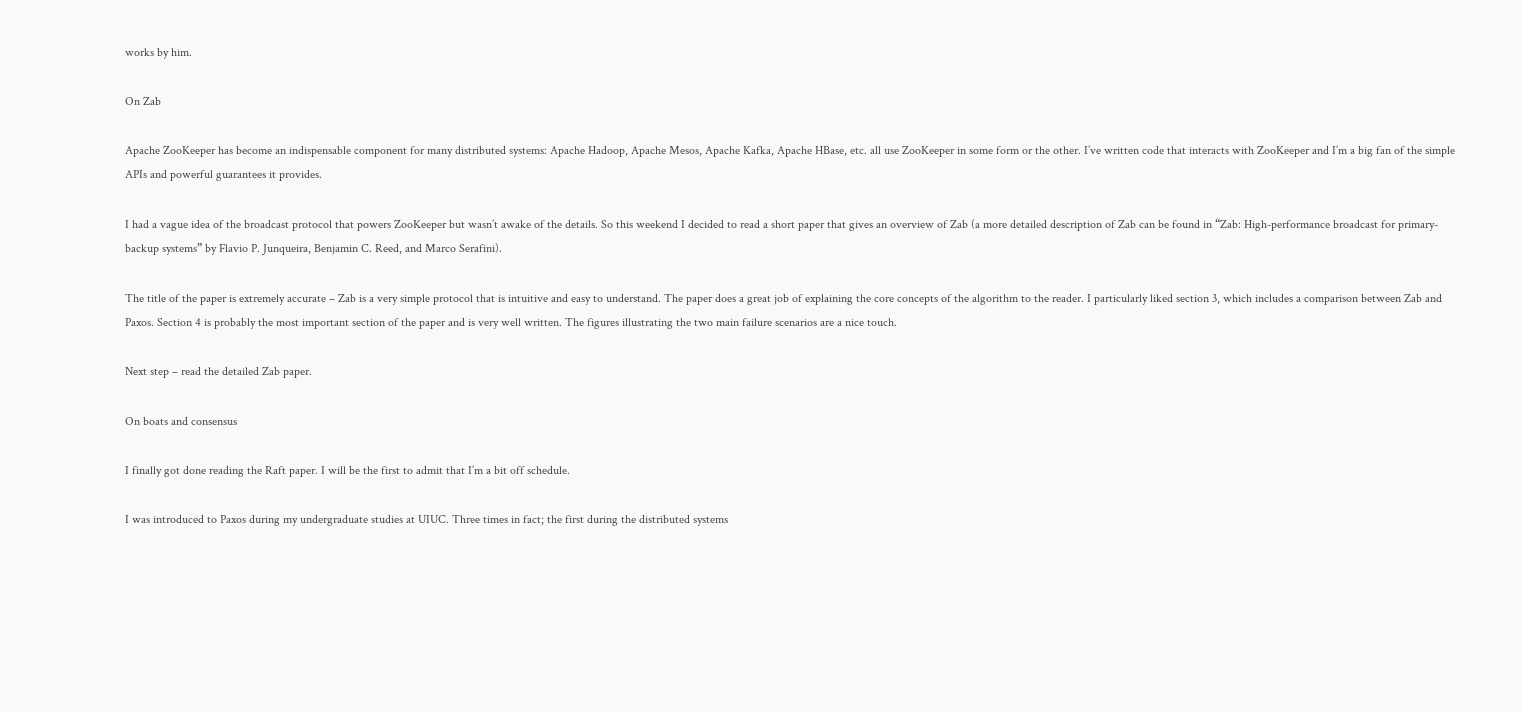works by him.

On Zab

Apache ZooKeeper has become an indispensable component for many distributed systems: Apache Hadoop, Apache Mesos, Apache Kafka, Apache HBase, etc. all use ZooKeeper in some form or the other. I’ve written code that interacts with ZooKeeper and I’m a big fan of the simple APIs and powerful guarantees it provides.

I had a vague idea of the broadcast protocol that powers ZooKeeper but wasn’t awake of the details. So this weekend I decided to read a short paper that gives an overview of Zab (a more detailed description of Zab can be found in “Zab: High-performance broadcast for primary-backup systems” by Flavio P. Junqueira, Benjamin C. Reed, and Marco Serafini).

The title of the paper is extremely accurate – Zab is a very simple protocol that is intuitive and easy to understand. The paper does a great job of explaining the core concepts of the algorithm to the reader. I particularly liked section 3, which includes a comparison between Zab and Paxos. Section 4 is probably the most important section of the paper and is very well written. The figures illustrating the two main failure scenarios are a nice touch.

Next step – read the detailed Zab paper.

On boats and consensus

I finally got done reading the Raft paper. I will be the first to admit that I’m a bit off schedule.

I was introduced to Paxos during my undergraduate studies at UIUC. Three times in fact; the first during the distributed systems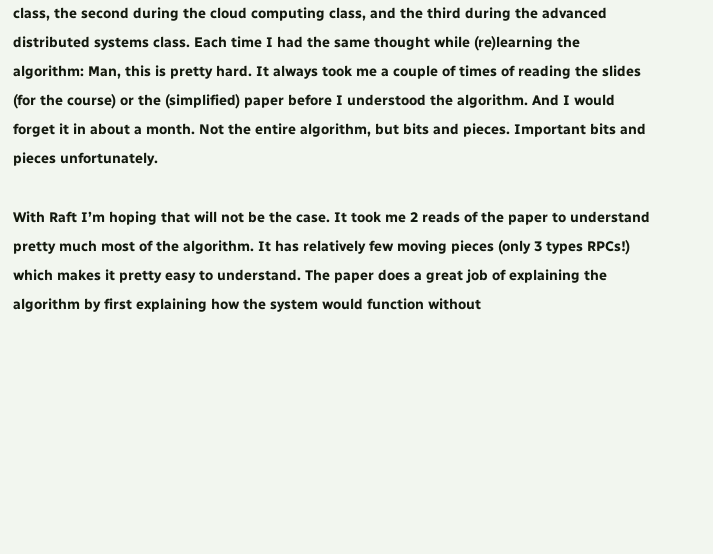class, the second during the cloud computing class, and the third during the advanced distributed systems class. Each time I had the same thought while (re)learning the algorithm: Man, this is pretty hard. It always took me a couple of times of reading the slides (for the course) or the (simplified) paper before I understood the algorithm. And I would forget it in about a month. Not the entire algorithm, but bits and pieces. Important bits and pieces unfortunately.

With Raft I’m hoping that will not be the case. It took me 2 reads of the paper to understand pretty much most of the algorithm. It has relatively few moving pieces (only 3 types RPCs!) which makes it pretty easy to understand. The paper does a great job of explaining the algorithm by first explaining how the system would function without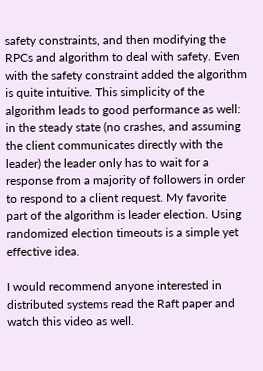safety constraints, and then modifying the RPCs and algorithm to deal with safety. Even with the safety constraint added the algorithm is quite intuitive. This simplicity of the algorithm leads to good performance as well: in the steady state (no crashes, and assuming the client communicates directly with the leader) the leader only has to wait for a response from a majority of followers in order to respond to a client request. My favorite part of the algorithm is leader election. Using randomized election timeouts is a simple yet effective idea.

I would recommend anyone interested in distributed systems read the Raft paper and watch this video as well.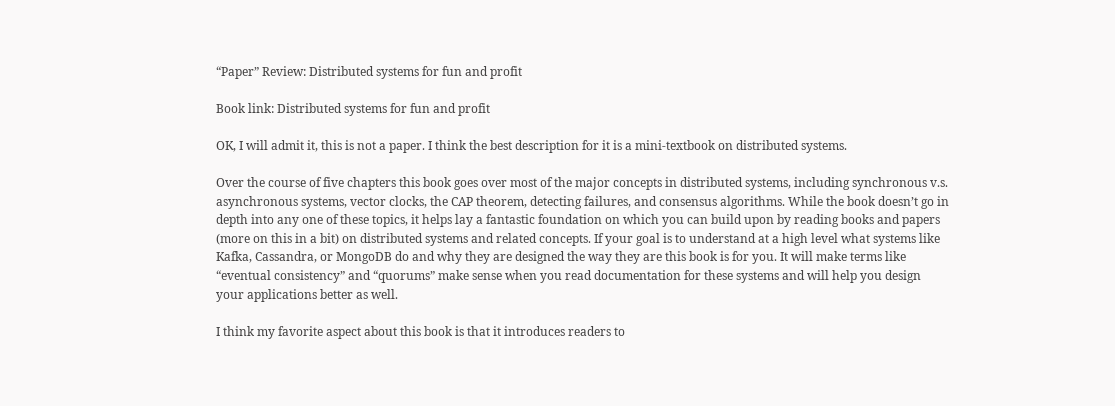“Paper” Review: Distributed systems for fun and profit

Book link: Distributed systems for fun and profit

OK, I will admit it, this is not a paper. I think the best description for it is a mini-textbook on distributed systems.

Over the course of five chapters this book goes over most of the major concepts in distributed systems, including synchronous v.s. asynchronous systems, vector clocks, the CAP theorem, detecting failures, and consensus algorithms. While the book doesn’t go in depth into any one of these topics, it helps lay a fantastic foundation on which you can build upon by reading books and papers (more on this in a bit) on distributed systems and related concepts. If your goal is to understand at a high level what systems like Kafka, Cassandra, or MongoDB do and why they are designed the way they are this book is for you. It will make terms like “eventual consistency” and “quorums” make sense when you read documentation for these systems and will help you design your applications better as well.

I think my favorite aspect about this book is that it introduces readers to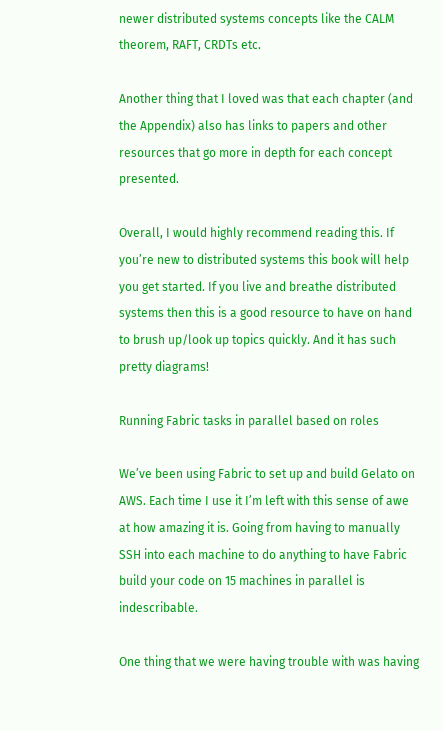newer distributed systems concepts like the CALM theorem, RAFT, CRDTs etc.

Another thing that I loved was that each chapter (and the Appendix) also has links to papers and other resources that go more in depth for each concept presented.

Overall, I would highly recommend reading this. If you’re new to distributed systems this book will help you get started. If you live and breathe distributed systems then this is a good resource to have on hand to brush up/look up topics quickly. And it has such pretty diagrams!

Running Fabric tasks in parallel based on roles

We’ve been using Fabric to set up and build Gelato on AWS. Each time I use it I’m left with this sense of awe at how amazing it is. Going from having to manually SSH into each machine to do anything to have Fabric build your code on 15 machines in parallel is indescribable.

One thing that we were having trouble with was having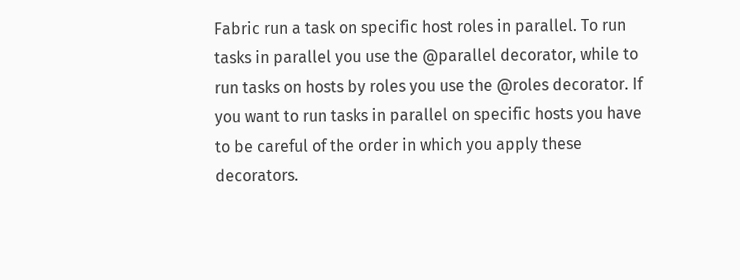Fabric run a task on specific host roles in parallel. To run tasks in parallel you use the @parallel decorator, while to run tasks on hosts by roles you use the @roles decorator. If you want to run tasks in parallel on specific hosts you have to be careful of the order in which you apply these decorators.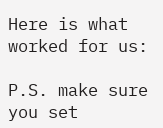Here is what worked for us:

P.S. make sure you set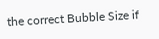the correct Bubble Size if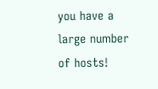you have a large number of hosts!